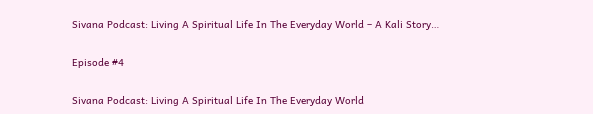Sivana Podcast: Living A Spiritual Life In The Everyday World – A Kali Story…

Episode #4

Sivana Podcast: Living A Spiritual Life In The Everyday World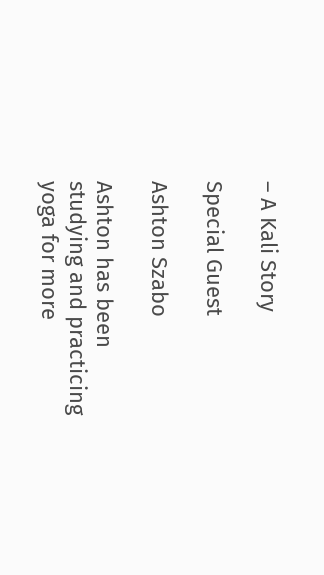– A Kali Story

Special Guest

Ashton Szabo

Ashton has been studying and practicing yoga for more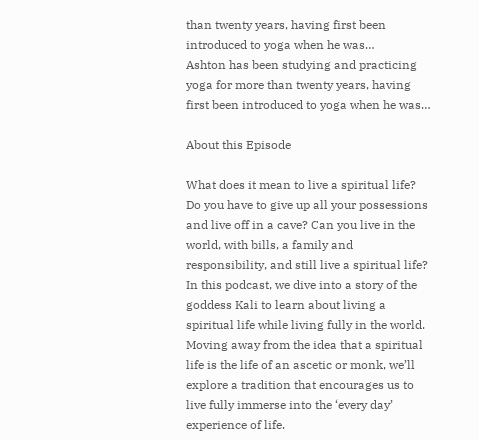than twenty years, having first been introduced to yoga when he was…
Ashton has been studying and practicing yoga for more than twenty years, having first been introduced to yoga when he was…

About this Episode

What does it mean to live a spiritual life? Do you have to give up all your possessions and live off in a cave? Can you live in the world, with bills, a family and responsibility, and still live a spiritual life? In this podcast, we dive into a story of the goddess Kali to learn about living a spiritual life while living fully in the world. Moving away from the idea that a spiritual life is the life of an ascetic or monk, we’ll explore a tradition that encourages us to live fully immerse into the ‘every day’ experience of life.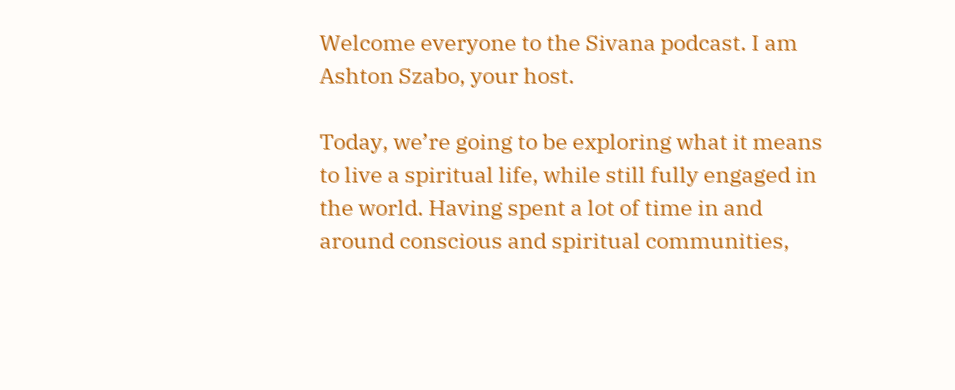Welcome everyone to the Sivana podcast. I am Ashton Szabo, your host.

Today, we’re going to be exploring what it means to live a spiritual life, while still fully engaged in the world. Having spent a lot of time in and around conscious and spiritual communities,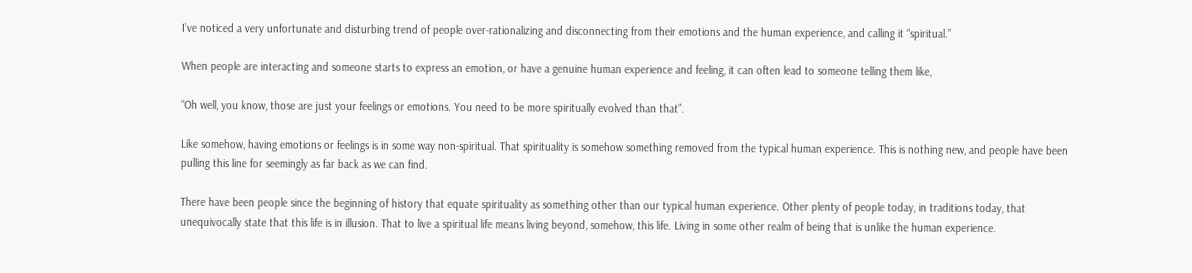I’ve noticed a very unfortunate and disturbing trend of people over-rationalizing and disconnecting from their emotions and the human experience, and calling it “spiritual.”

When people are interacting and someone starts to express an emotion, or have a genuine human experience and feeling, it can often lead to someone telling them like,

“Oh well, you know, those are just your feelings or emotions. You need to be more spiritually evolved than that”.

Like somehow, having emotions or feelings is in some way non-spiritual. That spirituality is somehow something removed from the typical human experience. This is nothing new, and people have been pulling this line for seemingly as far back as we can find.

There have been people since the beginning of history that equate spirituality as something other than our typical human experience. Other plenty of people today, in traditions today, that unequivocally state that this life is in illusion. That to live a spiritual life means living beyond, somehow, this life. Living in some other realm of being that is unlike the human experience.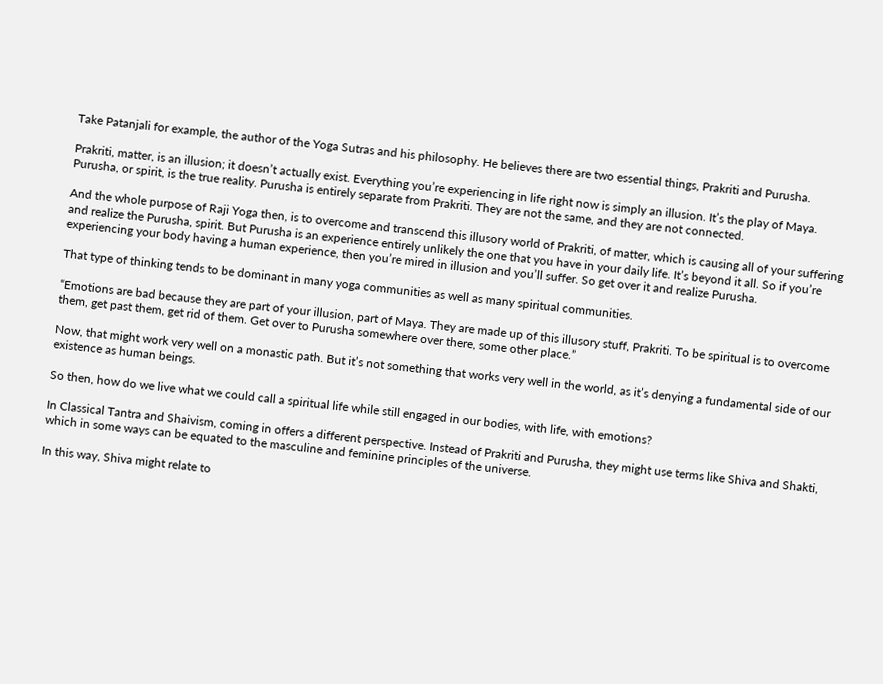Take Patanjali for example, the author of the Yoga Sutras and his philosophy. He believes there are two essential things, Prakriti and Purusha.

Prakriti, matter, is an illusion; it doesn’t actually exist. Everything you’re experiencing in life right now is simply an illusion. It’s the play of Maya. Purusha, or spirit, is the true reality. Purusha is entirely separate from Prakriti. They are not the same, and they are not connected.

And the whole purpose of Raji Yoga then, is to overcome and transcend this illusory world of Prakriti, of matter, which is causing all of your suffering and realize the Purusha, spirit. But Purusha is an experience entirely unlikely the one that you have in your daily life. It’s beyond it all. So if you’re experiencing your body having a human experience, then you’re mired in illusion and you’ll suffer. So get over it and realize Purusha.

That type of thinking tends to be dominant in many yoga communities as well as many spiritual communities.

“Emotions are bad because they are part of your illusion, part of Maya. They are made up of this illusory stuff, Prakriti. To be spiritual is to overcome them, get past them, get rid of them. Get over to Purusha somewhere over there, some other place.”

Now, that might work very well on a monastic path. But it’s not something that works very well in the world, as it’s denying a fundamental side of our existence as human beings.

So then, how do we live what we could call a spiritual life while still engaged in our bodies, with life, with emotions?

In Classical Tantra and Shaivism, coming in offers a different perspective. Instead of Prakriti and Purusha, they might use terms like Shiva and Shakti, which in some ways can be equated to the masculine and feminine principles of the universe.

In this way, Shiva might relate to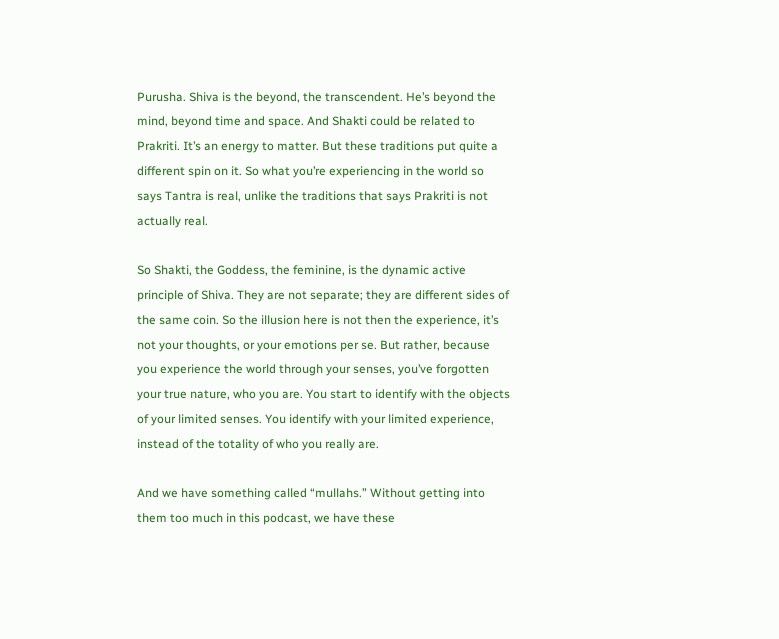Purusha. Shiva is the beyond, the transcendent. He’s beyond the mind, beyond time and space. And Shakti could be related to Prakriti. It’s an energy to matter. But these traditions put quite a different spin on it. So what you’re experiencing in the world so says Tantra is real, unlike the traditions that says Prakriti is not actually real.

So Shakti, the Goddess, the feminine, is the dynamic active principle of Shiva. They are not separate; they are different sides of the same coin. So the illusion here is not then the experience, it’s not your thoughts, or your emotions per se. But rather, because you experience the world through your senses, you’ve forgotten your true nature, who you are. You start to identify with the objects of your limited senses. You identify with your limited experience, instead of the totality of who you really are.

And we have something called “mullahs.” Without getting into them too much in this podcast, we have these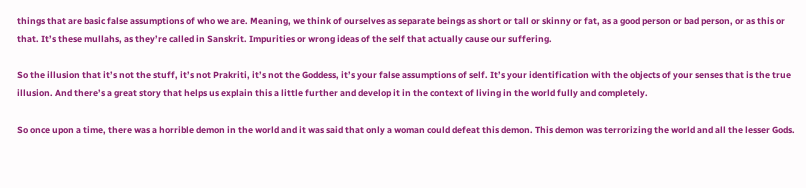things that are basic false assumptions of who we are. Meaning, we think of ourselves as separate beings as short or tall or skinny or fat, as a good person or bad person, or as this or that. It’s these mullahs, as they’re called in Sanskrit. Impurities or wrong ideas of the self that actually cause our suffering.

So the illusion that it’s not the stuff, it’s not Prakriti, it’s not the Goddess, it’s your false assumptions of self. It’s your identification with the objects of your senses that is the true illusion. And there’s a great story that helps us explain this a little further and develop it in the context of living in the world fully and completely.

So once upon a time, there was a horrible demon in the world and it was said that only a woman could defeat this demon. This demon was terrorizing the world and all the lesser Gods.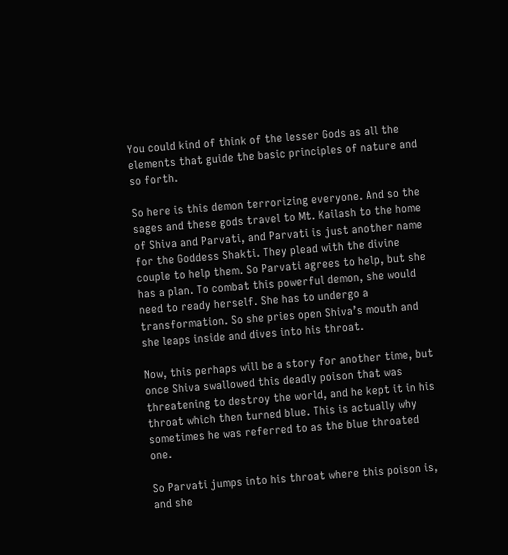You could kind of think of the lesser Gods as all the elements that guide the basic principles of nature and so forth.

So here is this demon terrorizing everyone. And so the sages and these gods travel to Mt. Kailash to the home of Shiva and Parvati, and Parvati is just another name for the Goddess Shakti. They plead with the divine couple to help them. So Parvati agrees to help, but she has a plan. To combat this powerful demon, she would need to ready herself. She has to undergo a transformation. So she pries open Shiva’s mouth and she leaps inside and dives into his throat.

Now, this perhaps will be a story for another time, but once Shiva swallowed this deadly poison that was threatening to destroy the world, and he kept it in his throat which then turned blue. This is actually why sometimes he was referred to as the blue throated one.

So Parvati jumps into his throat where this poison is, and she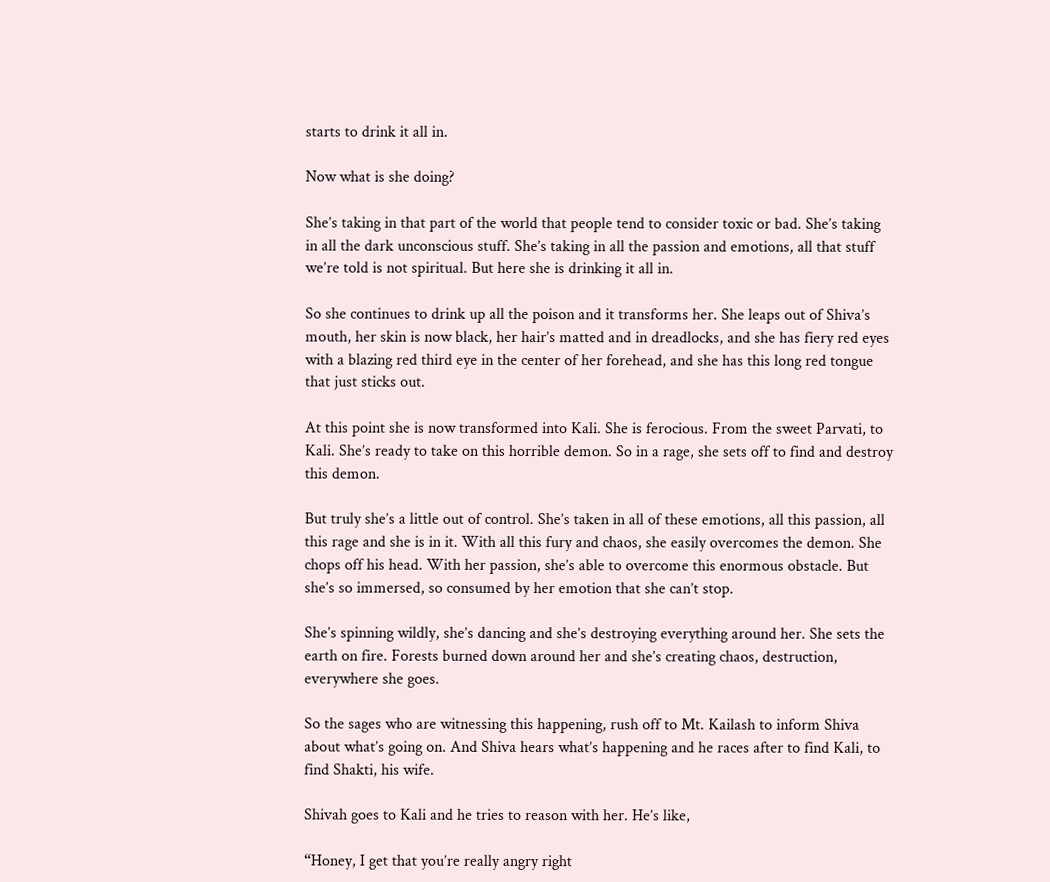starts to drink it all in.

Now what is she doing?

She’s taking in that part of the world that people tend to consider toxic or bad. She’s taking in all the dark unconscious stuff. She’s taking in all the passion and emotions, all that stuff we’re told is not spiritual. But here she is drinking it all in.

So she continues to drink up all the poison and it transforms her. She leaps out of Shiva’s mouth, her skin is now black, her hair’s matted and in dreadlocks, and she has fiery red eyes with a blazing red third eye in the center of her forehead, and she has this long red tongue that just sticks out.

At this point she is now transformed into Kali. She is ferocious. From the sweet Parvati, to Kali. She’s ready to take on this horrible demon. So in a rage, she sets off to find and destroy this demon.

But truly she’s a little out of control. She’s taken in all of these emotions, all this passion, all this rage and she is in it. With all this fury and chaos, she easily overcomes the demon. She chops off his head. With her passion, she’s able to overcome this enormous obstacle. But she’s so immersed, so consumed by her emotion that she can’t stop.

She’s spinning wildly, she’s dancing and she’s destroying everything around her. She sets the earth on fire. Forests burned down around her and she’s creating chaos, destruction, everywhere she goes.

So the sages who are witnessing this happening, rush off to Mt. Kailash to inform Shiva about what’s going on. And Shiva hears what’s happening and he races after to find Kali, to find Shakti, his wife.

Shivah goes to Kali and he tries to reason with her. He’s like,

“Honey, I get that you’re really angry right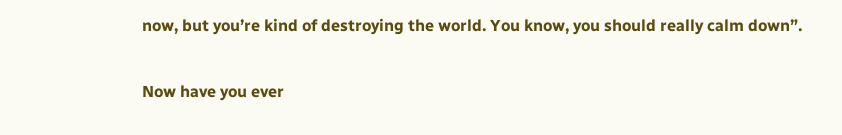now, but you’re kind of destroying the world. You know, you should really calm down”.

Now have you ever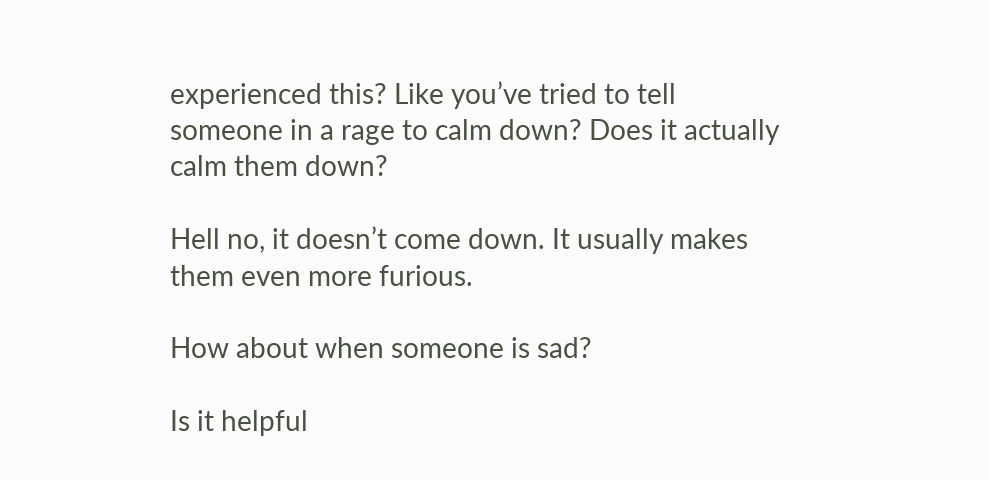experienced this? Like you’ve tried to tell someone in a rage to calm down? Does it actually calm them down?

Hell no, it doesn’t come down. It usually makes them even more furious.

How about when someone is sad?

Is it helpful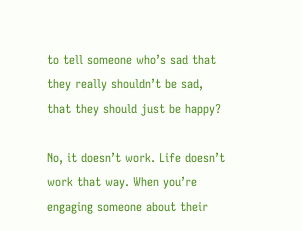to tell someone who’s sad that they really shouldn’t be sad, that they should just be happy?

No, it doesn’t work. Life doesn’t work that way. When you’re engaging someone about their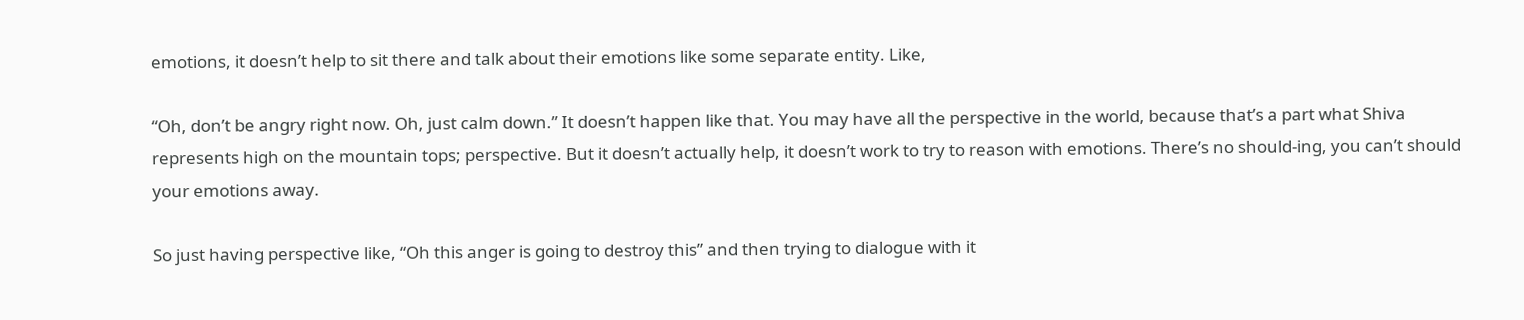emotions, it doesn’t help to sit there and talk about their emotions like some separate entity. Like,

“Oh, don’t be angry right now. Oh, just calm down.” It doesn’t happen like that. You may have all the perspective in the world, because that’s a part what Shiva represents high on the mountain tops; perspective. But it doesn’t actually help, it doesn’t work to try to reason with emotions. There’s no should-ing, you can’t should your emotions away.

So just having perspective like, “Oh this anger is going to destroy this” and then trying to dialogue with it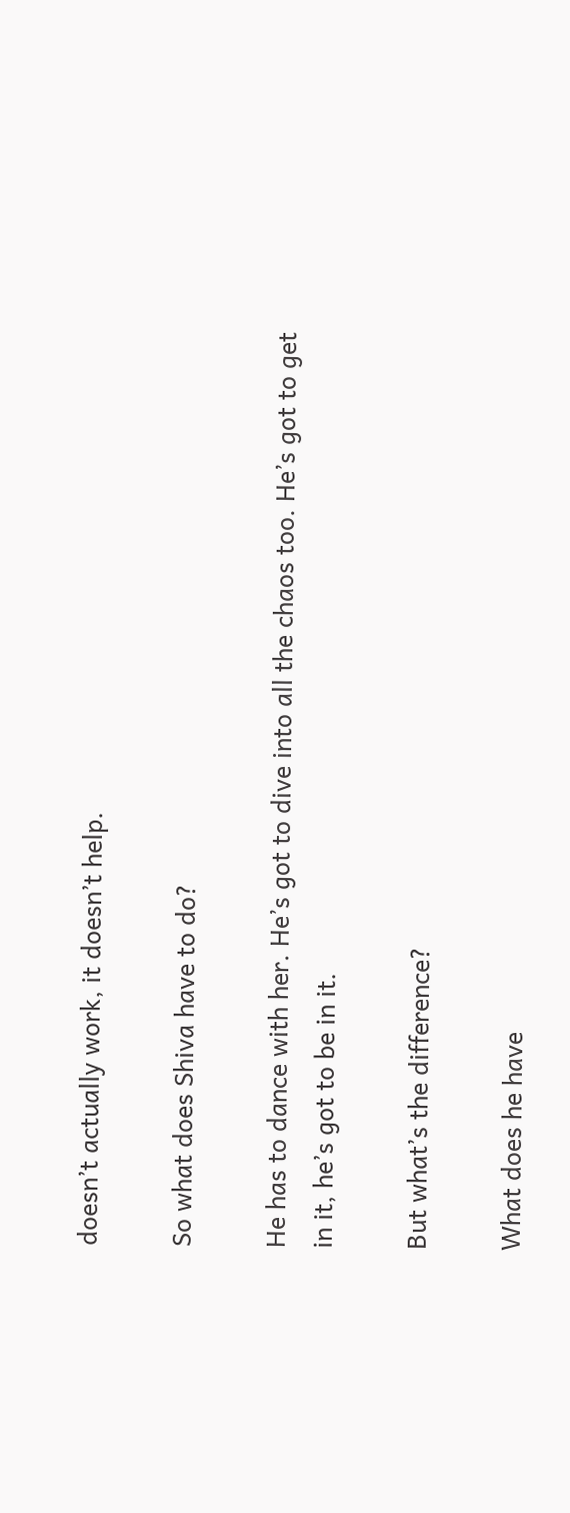doesn’t actually work, it doesn’t help.

So what does Shiva have to do?

He has to dance with her. He’s got to dive into all the chaos too. He’s got to get in it, he’s got to be in it.

But what’s the difference?

What does he have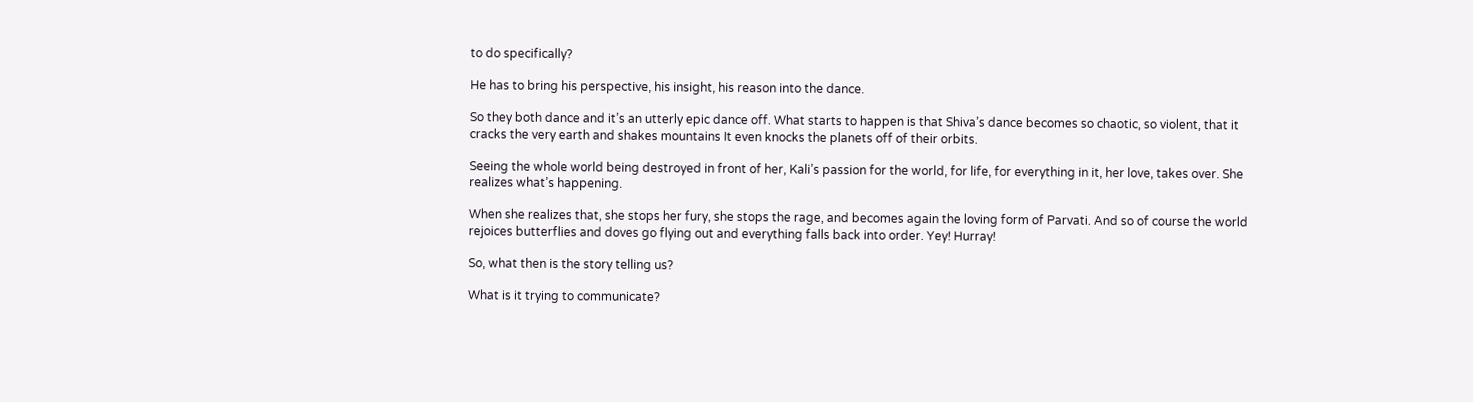to do specifically?

He has to bring his perspective, his insight, his reason into the dance.

So they both dance and it’s an utterly epic dance off. What starts to happen is that Shiva’s dance becomes so chaotic, so violent, that it cracks the very earth and shakes mountains It even knocks the planets off of their orbits.

Seeing the whole world being destroyed in front of her, Kali’s passion for the world, for life, for everything in it, her love, takes over. She realizes what’s happening.

When she realizes that, she stops her fury, she stops the rage, and becomes again the loving form of Parvati. And so of course the world rejoices butterflies and doves go flying out and everything falls back into order. Yey! Hurray!

So, what then is the story telling us?

What is it trying to communicate?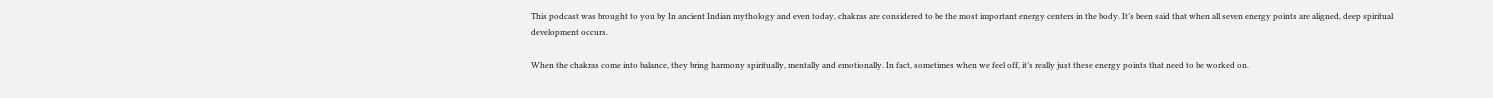This podcast was brought to you by In ancient Indian mythology and even today, chakras are considered to be the most important energy centers in the body. It’s been said that when all seven energy points are aligned, deep spiritual development occurs.

When the chakras come into balance, they bring harmony spiritually, mentally and emotionally. In fact, sometimes when we feel off, it’s really just these energy points that need to be worked on.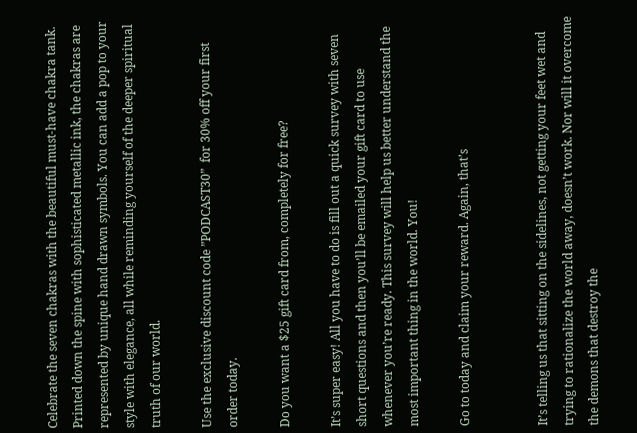Celebrate the seven chakras with the beautiful must-have chakra tank. Printed down the spine with sophisticated metallic ink, the chakras are represented by unique hand drawn symbols. You can add a pop to your style with elegance, all while reminding yourself of the deeper spiritual truth of our world.

Use the exclusive discount code ”PODCAST30”  for 30% off your first order today.

Do you want a $25 gift card from, completely for free?

It’s super easy! All you have to do is fill out a quick survey with seven short questions and then you’ll be emailed your gift card to use whenever you’re ready. This survey will help us better understand the most important thing in the world. You!

Go to today and claim your reward. Again, that’s


It’s telling us that sitting on the sidelines, not getting your feet wet and trying to rationalize the world away, doesn’t work. Nor will it overcome the demons that destroy the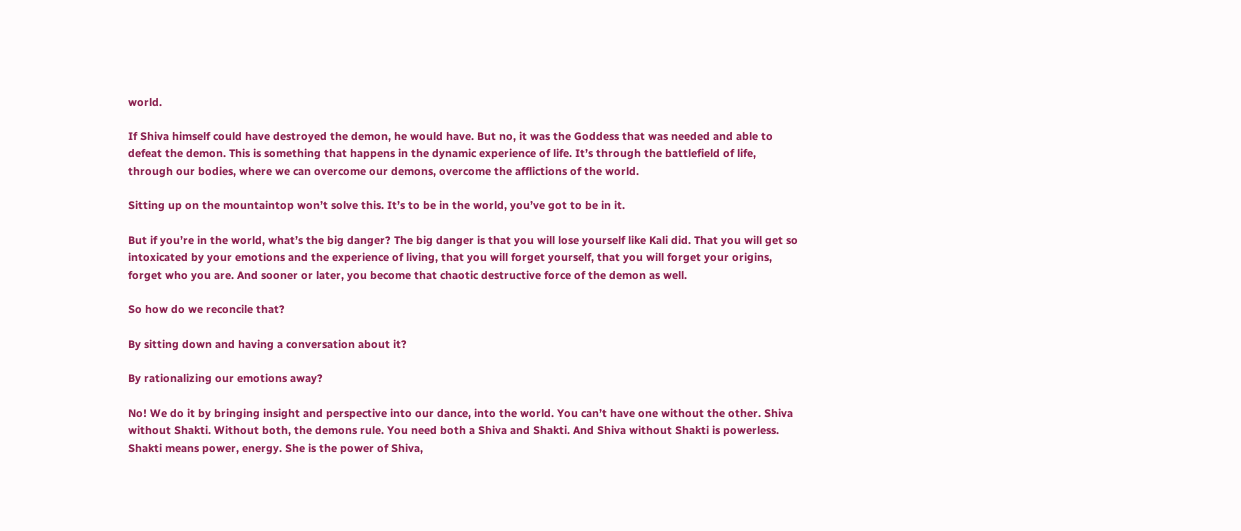world.

If Shiva himself could have destroyed the demon, he would have. But no, it was the Goddess that was needed and able to defeat the demon. This is something that happens in the dynamic experience of life. It’s through the battlefield of life, through our bodies, where we can overcome our demons, overcome the afflictions of the world.

Sitting up on the mountaintop won’t solve this. It’s to be in the world, you’ve got to be in it.

But if you’re in the world, what’s the big danger? The big danger is that you will lose yourself like Kali did. That you will get so intoxicated by your emotions and the experience of living, that you will forget yourself, that you will forget your origins, forget who you are. And sooner or later, you become that chaotic destructive force of the demon as well.

So how do we reconcile that?

By sitting down and having a conversation about it?

By rationalizing our emotions away?

No! We do it by bringing insight and perspective into our dance, into the world. You can’t have one without the other. Shiva without Shakti. Without both, the demons rule. You need both a Shiva and Shakti. And Shiva without Shakti is powerless. Shakti means power, energy. She is the power of Shiva,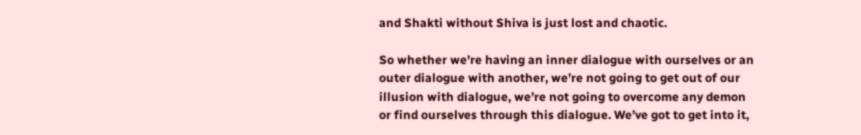and Shakti without Shiva is just lost and chaotic.

So whether we’re having an inner dialogue with ourselves or an outer dialogue with another, we’re not going to get out of our illusion with dialogue, we’re not going to overcome any demon or find ourselves through this dialogue. We’ve got to get into it,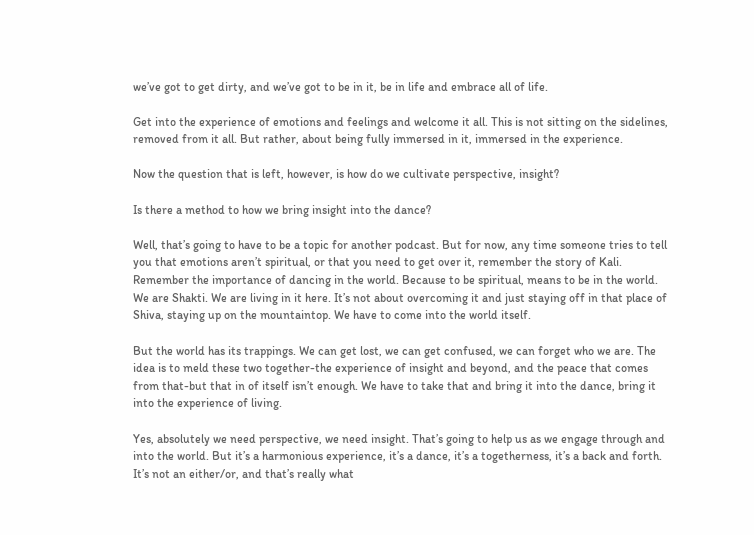we’ve got to get dirty, and we’ve got to be in it, be in life and embrace all of life.

Get into the experience of emotions and feelings and welcome it all. This is not sitting on the sidelines, removed from it all. But rather, about being fully immersed in it, immersed in the experience.

Now the question that is left, however, is how do we cultivate perspective, insight?

Is there a method to how we bring insight into the dance?

Well, that’s going to have to be a topic for another podcast. But for now, any time someone tries to tell you that emotions aren’t spiritual, or that you need to get over it, remember the story of Kali. Remember the importance of dancing in the world. Because to be spiritual, means to be in the world. We are Shakti. We are living in it here. It’s not about overcoming it and just staying off in that place of Shiva, staying up on the mountaintop. We have to come into the world itself.

But the world has its trappings. We can get lost, we can get confused, we can forget who we are. The idea is to meld these two together-the experience of insight and beyond, and the peace that comes from that-but that in of itself isn’t enough. We have to take that and bring it into the dance, bring it into the experience of living.

Yes, absolutely we need perspective, we need insight. That’s going to help us as we engage through and into the world. But it’s a harmonious experience, it’s a dance, it’s a togetherness, it’s a back and forth. It’s not an either/or, and that’s really what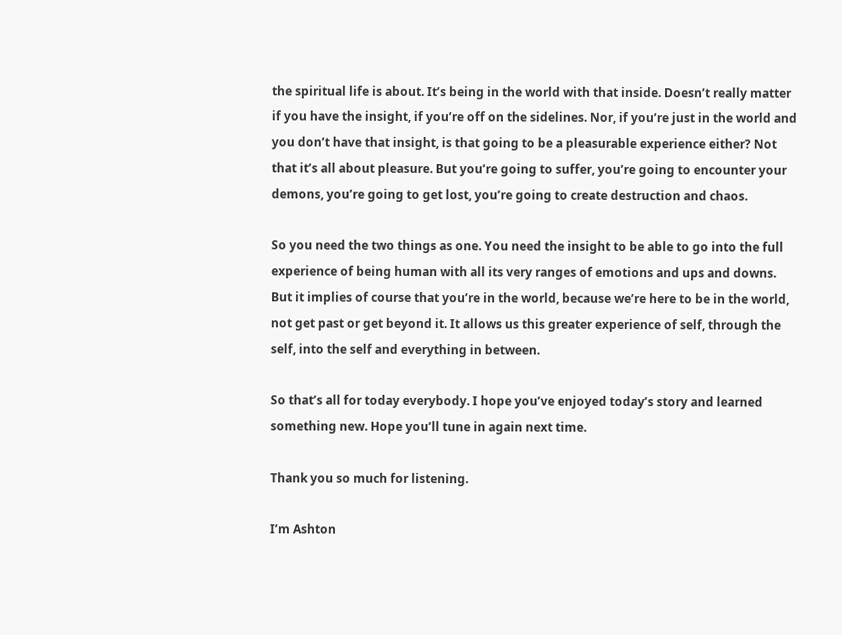the spiritual life is about. It’s being in the world with that inside. Doesn’t really matter if you have the insight, if you’re off on the sidelines. Nor, if you’re just in the world and you don’t have that insight, is that going to be a pleasurable experience either? Not that it’s all about pleasure. But you’re going to suffer, you’re going to encounter your demons, you’re going to get lost, you’re going to create destruction and chaos.

So you need the two things as one. You need the insight to be able to go into the full experience of being human with all its very ranges of emotions and ups and downs. But it implies of course that you’re in the world, because we’re here to be in the world, not get past or get beyond it. It allows us this greater experience of self, through the self, into the self and everything in between.

So that’s all for today everybody. I hope you’ve enjoyed today’s story and learned something new. Hope you’ll tune in again next time.

Thank you so much for listening.

I’m Ashton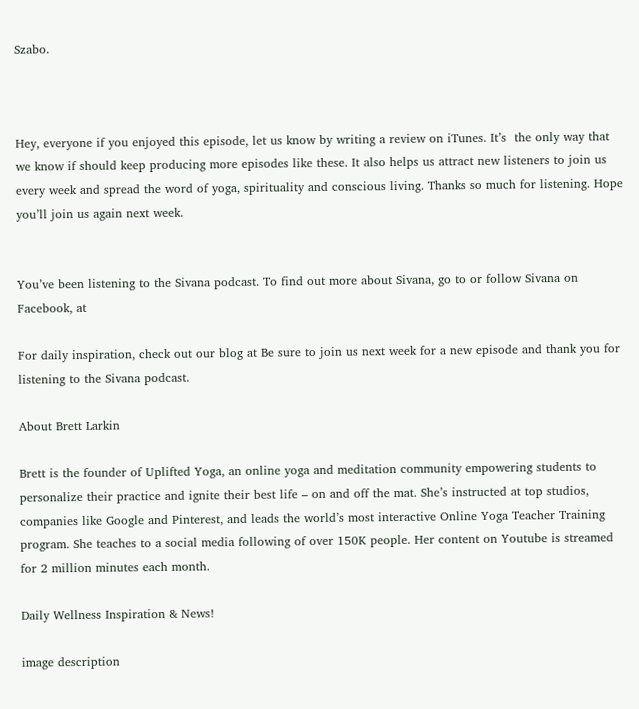Szabo.



Hey, everyone if you enjoyed this episode, let us know by writing a review on iTunes. It’s  the only way that we know if should keep producing more episodes like these. It also helps us attract new listeners to join us every week and spread the word of yoga, spirituality and conscious living. Thanks so much for listening. Hope you’ll join us again next week.


You’ve been listening to the Sivana podcast. To find out more about Sivana, go to or follow Sivana on Facebook, at

For daily inspiration, check out our blog at Be sure to join us next week for a new episode and thank you for listening to the Sivana podcast.

About Brett Larkin

Brett is the founder of Uplifted Yoga, an online yoga and meditation community empowering students to personalize their practice and ignite their best life – on and off the mat. She’s instructed at top studios, companies like Google and Pinterest, and leads the world’s most interactive Online Yoga Teacher Training program. She teaches to a social media following of over 150K people. Her content on Youtube is streamed for 2 million minutes each month.

Daily Wellness Inspiration & News!

image description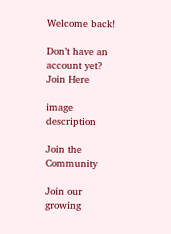Welcome back!

Don’t have an account yet? Join Here

image description

Join the Community

Join our growing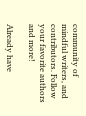community of mindful writers, and contributors. Follow your favorite authors and more!

Already have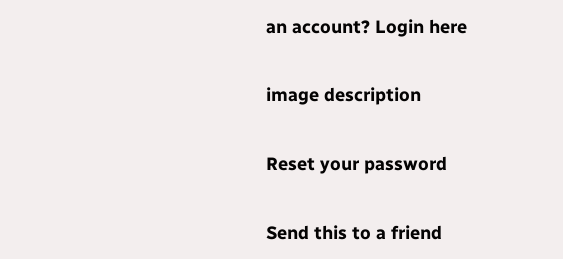an account? Login here

image description

Reset your password

Send this to a friend